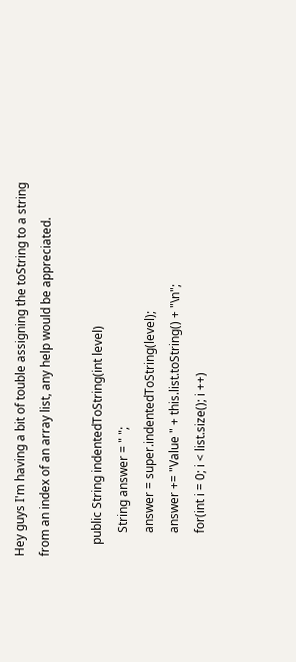Hey guys I'm having a bit of touble assigning the toString to a string from an index of an array list, any help would be appreciated.

    public String indentedToString(int level)
        String answer = " ";
        answer = super.indentedToString(level);
        answer += "Value " + this.list.toString() + "\n";
        for(int i = 0; i < list.size(); i ++)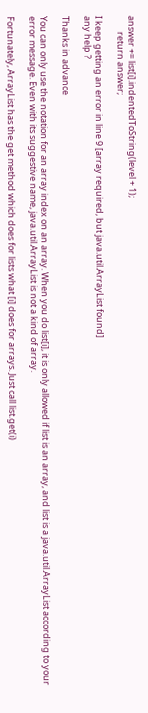answer += list[i].indentedToString(level + 1);
        return answer;

I keep getting an error in line 9 [array required, but java.util.ArrayList found]
any help ?

Thanks in advance

You can only use the notation for an array index on an array. When you do list[i], it is only allowed if list is an array, and list is a java.util.ArrayList according to your error message. Even with its suggestive name, java.util.ArrayList is not a kind of array.

Fortunately, ArrayList has the get method which does for lists what [i] does for arrays. Just call list.get(i)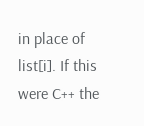in place of list[i]. If this were C++ the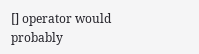[] operator would probably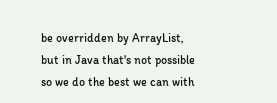be overridden by ArrayList, but in Java that's not possible so we do the best we can with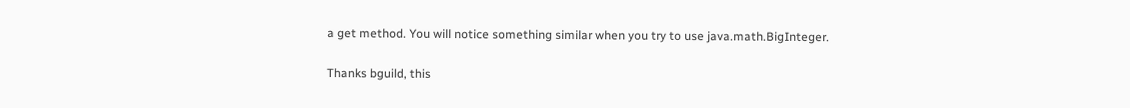a get method. You will notice something similar when you try to use java.math.BigInteger.

Thanks bguild, this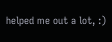helped me out a lot, :)